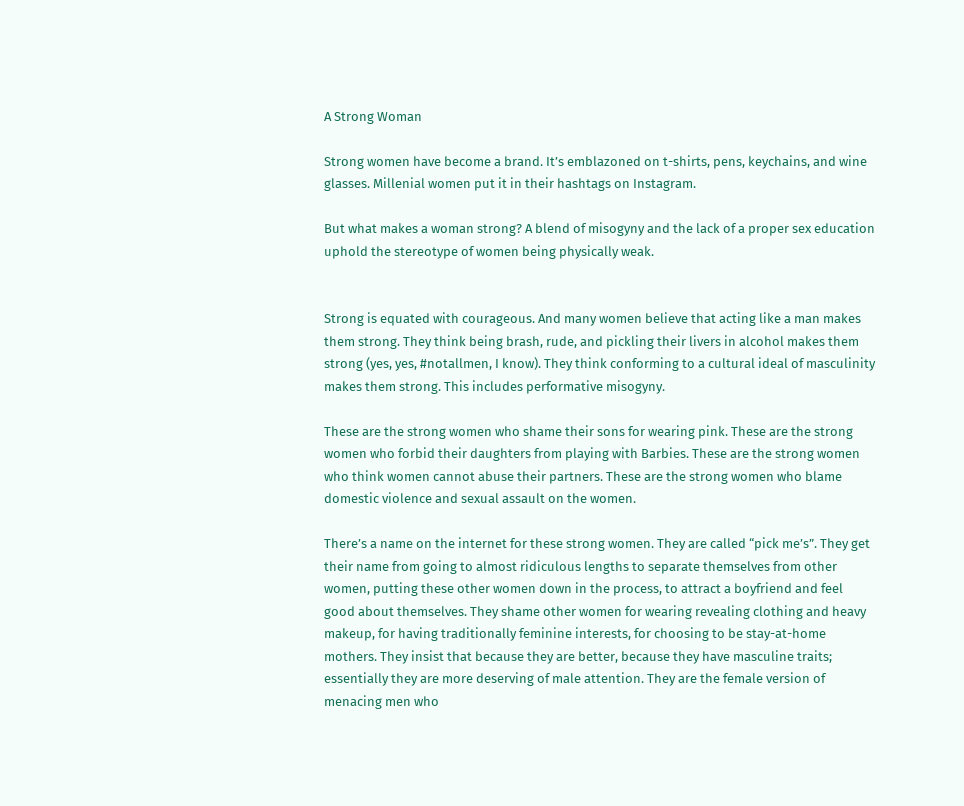A Strong Woman

Strong women have become a brand. It’s emblazoned on t-shirts, pens, keychains, and wine glasses. Millenial women put it in their hashtags on Instagram.

But what makes a woman strong? A blend of misogyny and the lack of a proper sex education uphold the stereotype of women being physically weak.


Strong is equated with courageous. And many women believe that acting like a man makes them strong. They think being brash, rude, and pickling their livers in alcohol makes them strong (yes, yes, #notallmen, I know). They think conforming to a cultural ideal of masculinity makes them strong. This includes performative misogyny.

These are the strong women who shame their sons for wearing pink. These are the strong women who forbid their daughters from playing with Barbies. These are the strong women who think women cannot abuse their partners. These are the strong women who blame domestic violence and sexual assault on the women.

There’s a name on the internet for these strong women. They are called “pick me’s”. They get their name from going to almost ridiculous lengths to separate themselves from other women, putting these other women down in the process, to attract a boyfriend and feel good about themselves. They shame other women for wearing revealing clothing and heavy makeup, for having traditionally feminine interests, for choosing to be stay-at-home mothers. They insist that because they are better, because they have masculine traits; essentially they are more deserving of male attention. They are the female version of menacing men who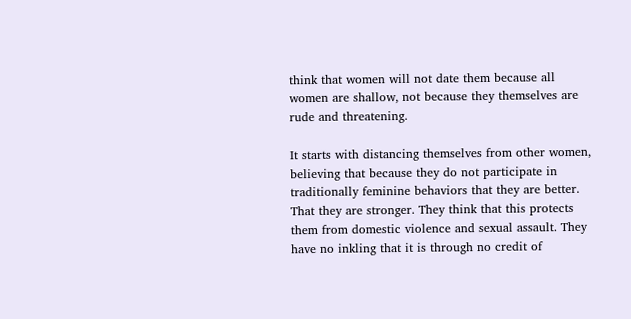think that women will not date them because all women are shallow, not because they themselves are rude and threatening.

It starts with distancing themselves from other women, believing that because they do not participate in traditionally feminine behaviors that they are better. That they are stronger. They think that this protects them from domestic violence and sexual assault. They have no inkling that it is through no credit of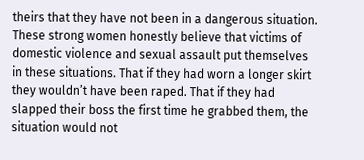theirs that they have not been in a dangerous situation. These strong women honestly believe that victims of domestic violence and sexual assault put themselves in these situations. That if they had worn a longer skirt they wouldn’t have been raped. That if they had slapped their boss the first time he grabbed them, the situation would not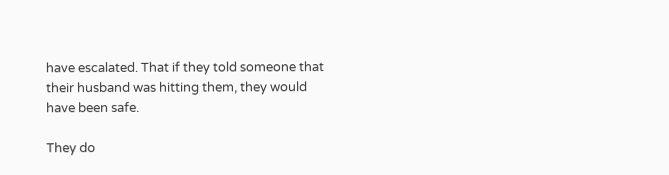have escalated. That if they told someone that their husband was hitting them, they would have been safe.

They do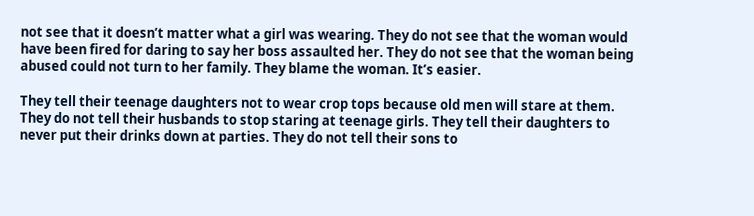not see that it doesn’t matter what a girl was wearing. They do not see that the woman would have been fired for daring to say her boss assaulted her. They do not see that the woman being abused could not turn to her family. They blame the woman. It’s easier.

They tell their teenage daughters not to wear crop tops because old men will stare at them. They do not tell their husbands to stop staring at teenage girls. They tell their daughters to never put their drinks down at parties. They do not tell their sons to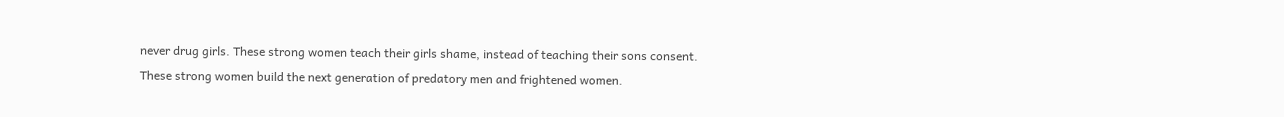never drug girls. These strong women teach their girls shame, instead of teaching their sons consent. These strong women build the next generation of predatory men and frightened women.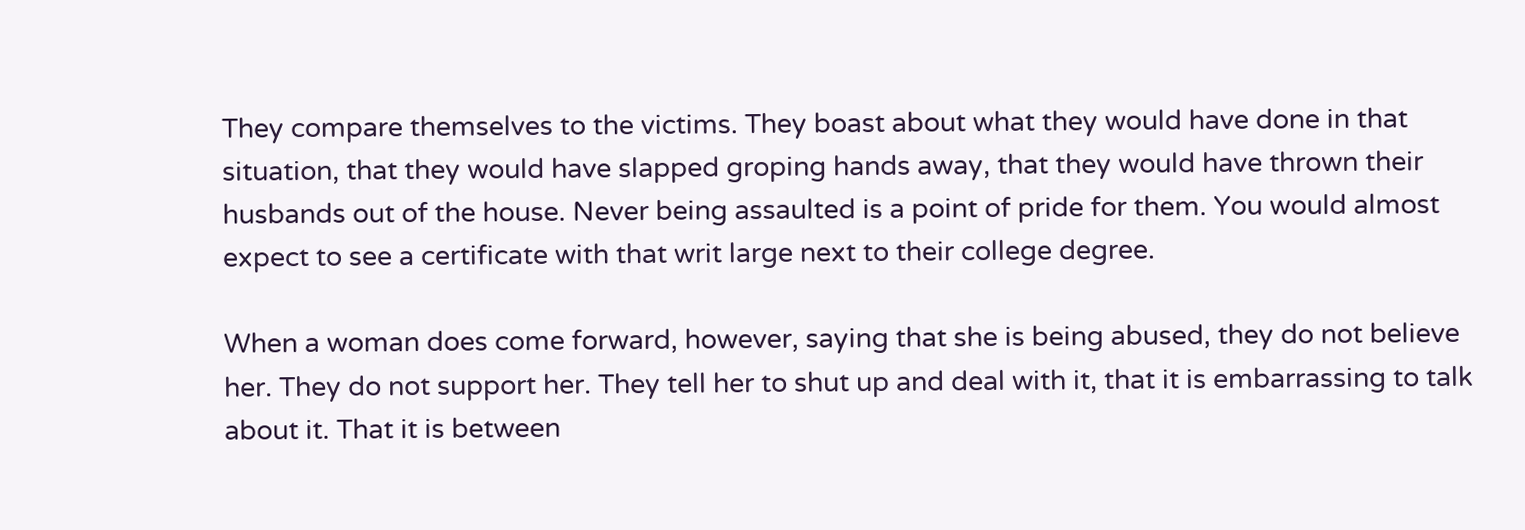They compare themselves to the victims. They boast about what they would have done in that situation, that they would have slapped groping hands away, that they would have thrown their husbands out of the house. Never being assaulted is a point of pride for them. You would almost expect to see a certificate with that writ large next to their college degree.

When a woman does come forward, however, saying that she is being abused, they do not believe her. They do not support her. They tell her to shut up and deal with it, that it is embarrassing to talk about it. That it is between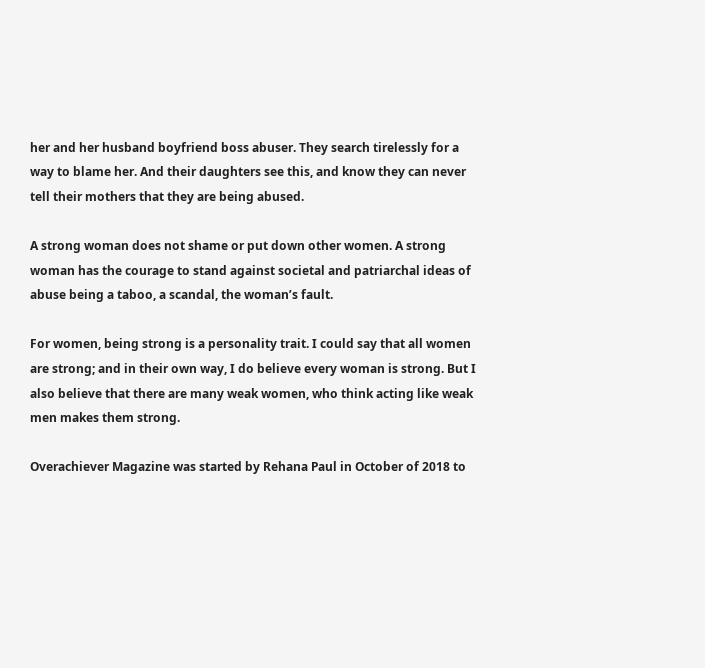her and her husband boyfriend boss abuser. They search tirelessly for a way to blame her. And their daughters see this, and know they can never tell their mothers that they are being abused.

A strong woman does not shame or put down other women. A strong woman has the courage to stand against societal and patriarchal ideas of abuse being a taboo, a scandal, the woman’s fault.

For women, being strong is a personality trait. I could say that all women are strong; and in their own way, I do believe every woman is strong. But I also believe that there are many weak women, who think acting like weak men makes them strong.

Overachiever Magazine was started by Rehana Paul in October of 2018 to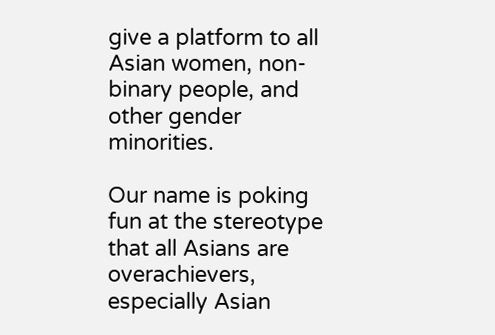give a platform to all Asian women, non-binary people, and other gender minorities.

Our name is poking fun at the stereotype that all Asians are overachievers, especially Asian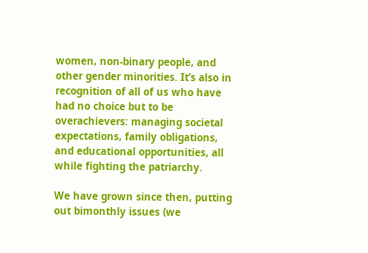women, non-binary people, and other gender minorities. It’s also in recognition of all of us who have had no choice but to be overachievers: managing societal expectations, family obligations, and educational opportunities, all while fighting the patriarchy.

We have grown since then, putting out bimonthly issues (we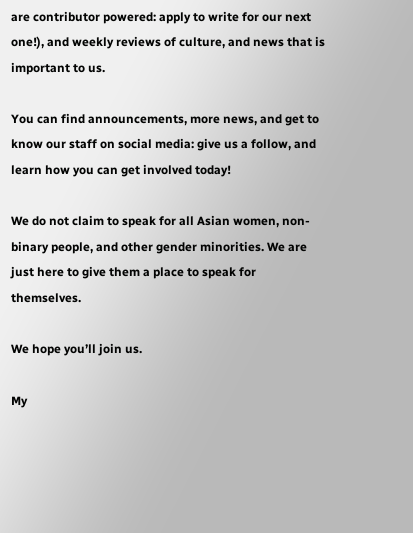are contributor powered: apply to write for our next one!), and weekly reviews of culture, and news that is important to us.

You can find announcements, more news, and get to know our staff on social media: give us a follow, and learn how you can get involved today!

We do not claim to speak for all Asian women, non-binary people, and other gender minorities. We are just here to give them a place to speak for themselves.

We hope you’ll join us.

My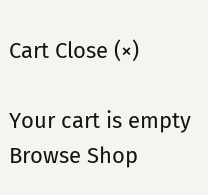Cart Close (×)

Your cart is empty
Browse Shop